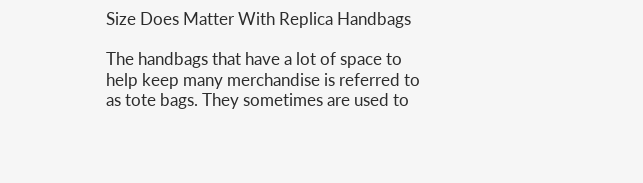Size Does Matter With Replica Handbags

The handbags that have a lot of space to help keep many merchandise is referred to as tote bags. They sometimes are used to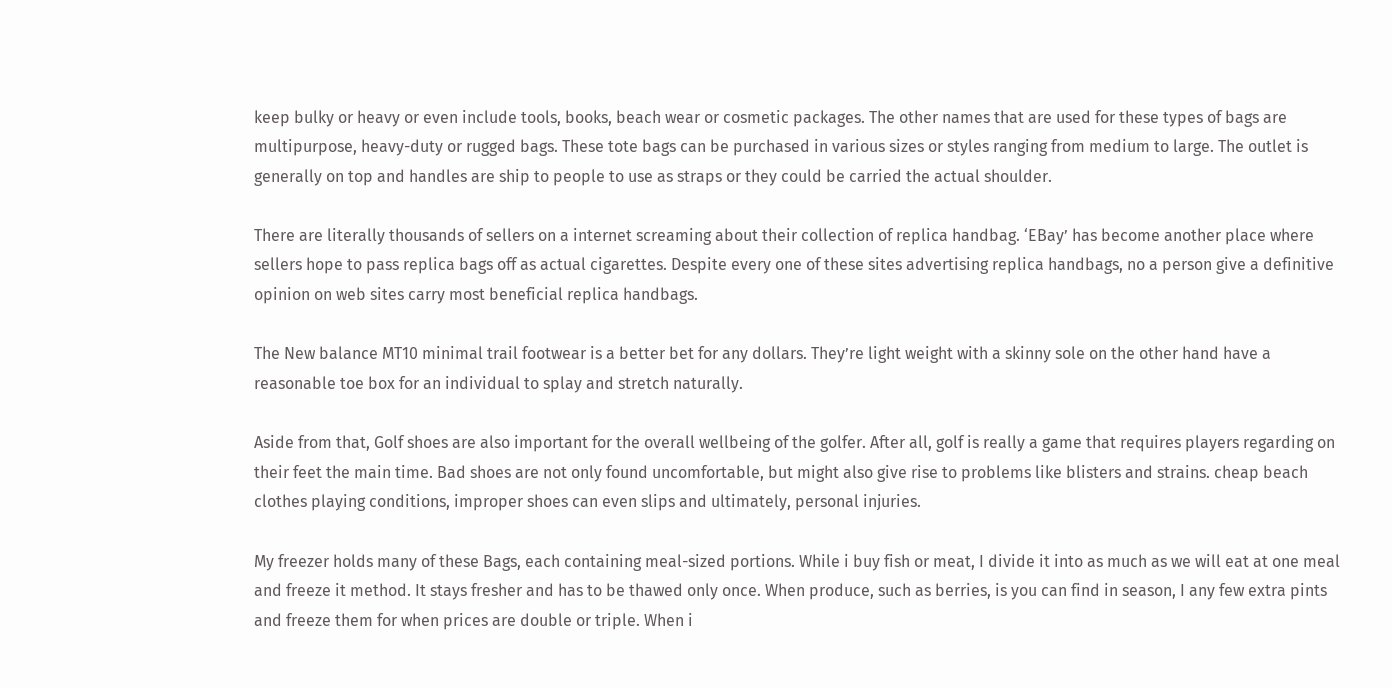keep bulky or heavy or even include tools, books, beach wear or cosmetic packages. The other names that are used for these types of bags are multipurpose, heavy-duty or rugged bags. These tote bags can be purchased in various sizes or styles ranging from medium to large. The outlet is generally on top and handles are ship to people to use as straps or they could be carried the actual shoulder.

There are literally thousands of sellers on a internet screaming about their collection of replica handbag. ‘EBay’ has become another place where sellers hope to pass replica bags off as actual cigarettes. Despite every one of these sites advertising replica handbags, no a person give a definitive opinion on web sites carry most beneficial replica handbags.

The New balance MT10 minimal trail footwear is a better bet for any dollars. They’re light weight with a skinny sole on the other hand have a reasonable toe box for an individual to splay and stretch naturally.

Aside from that, Golf shoes are also important for the overall wellbeing of the golfer. After all, golf is really a game that requires players regarding on their feet the main time. Bad shoes are not only found uncomfortable, but might also give rise to problems like blisters and strains. cheap beach clothes playing conditions, improper shoes can even slips and ultimately, personal injuries.

My freezer holds many of these Bags, each containing meal-sized portions. While i buy fish or meat, I divide it into as much as we will eat at one meal and freeze it method. It stays fresher and has to be thawed only once. When produce, such as berries, is you can find in season, I any few extra pints and freeze them for when prices are double or triple. When i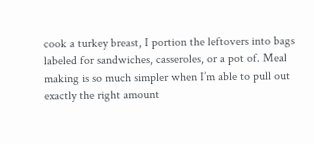cook a turkey breast, I portion the leftovers into bags labeled for sandwiches, casseroles, or a pot of. Meal making is so much simpler when I’m able to pull out exactly the right amount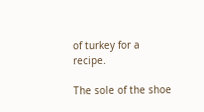of turkey for a recipe.

The sole of the shoe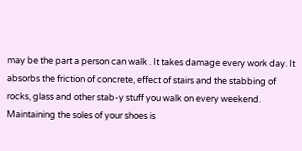may be the part a person can walk . It takes damage every work day. It absorbs the friction of concrete, effect of stairs and the stabbing of rocks, glass and other stab-y stuff you walk on every weekend. Maintaining the soles of your shoes is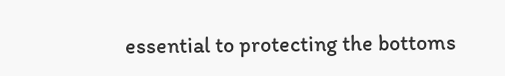essential to protecting the bottoms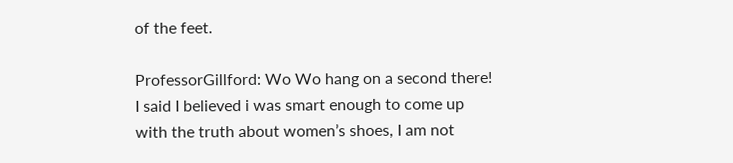of the feet.

ProfessorGillford: Wo Wo hang on a second there! I said I believed i was smart enough to come up with the truth about women’s shoes, I am not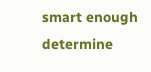smart enough determine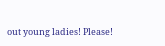out young ladies! Please!